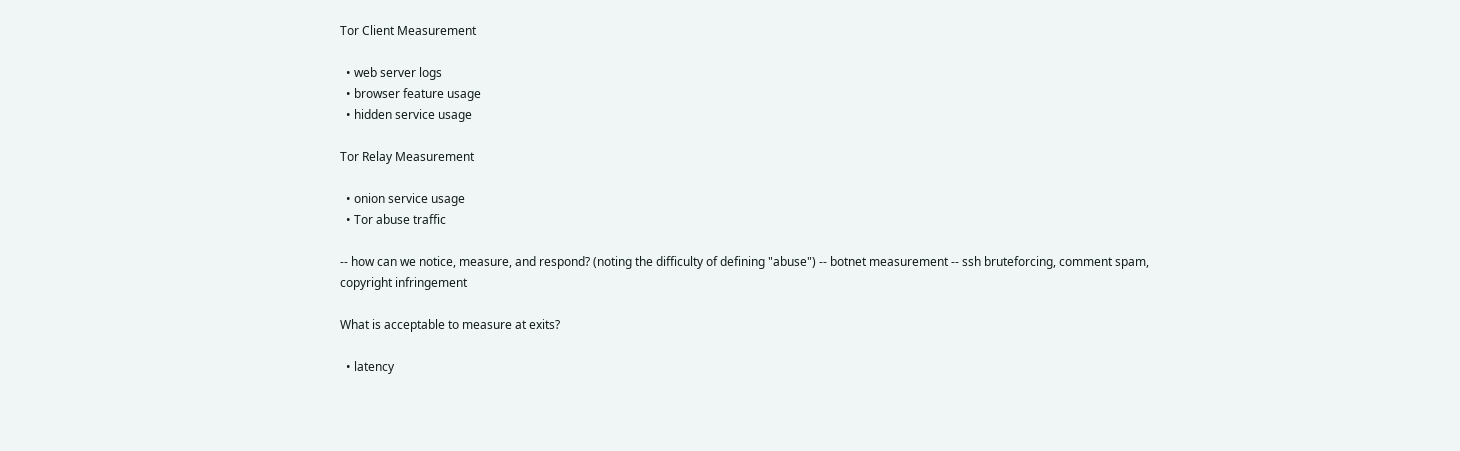Tor Client Measurement

  • web server logs
  • browser feature usage
  • hidden service usage

Tor Relay Measurement

  • onion service usage
  • Tor abuse traffic

-- how can we notice, measure, and respond? (noting the difficulty of defining "abuse") -- botnet measurement -- ssh bruteforcing, comment spam, copyright infringement

What is acceptable to measure at exits?

  • latency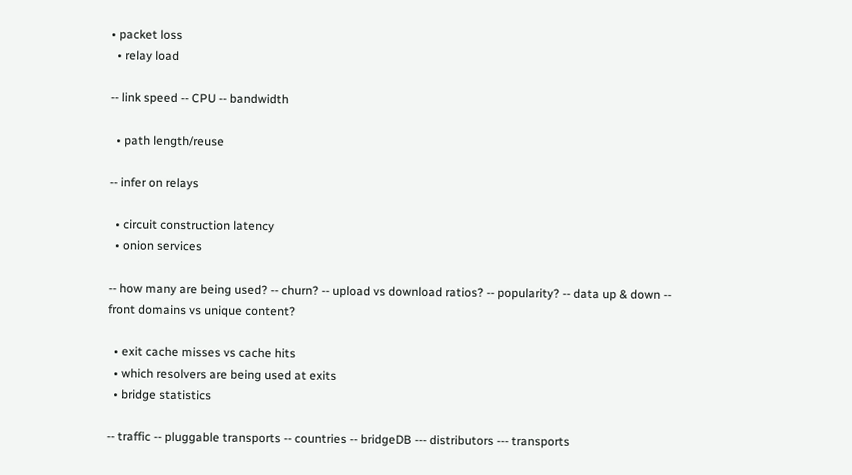• packet loss
  • relay load

-- link speed -- CPU -- bandwidth

  • path length/reuse

-- infer on relays

  • circuit construction latency
  • onion services

-- how many are being used? -- churn? -- upload vs download ratios? -- popularity? -- data up & down -- front domains vs unique content?

  • exit cache misses vs cache hits
  • which resolvers are being used at exits
  • bridge statistics

-- traffic -- pluggable transports -- countries -- bridgeDB --- distributors --- transports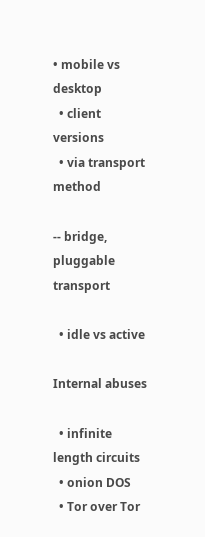• mobile vs desktop
  • client versions
  • via transport method

-- bridge, pluggable transport

  • idle vs active

Internal abuses

  • infinite length circuits
  • onion DOS
  • Tor over Tor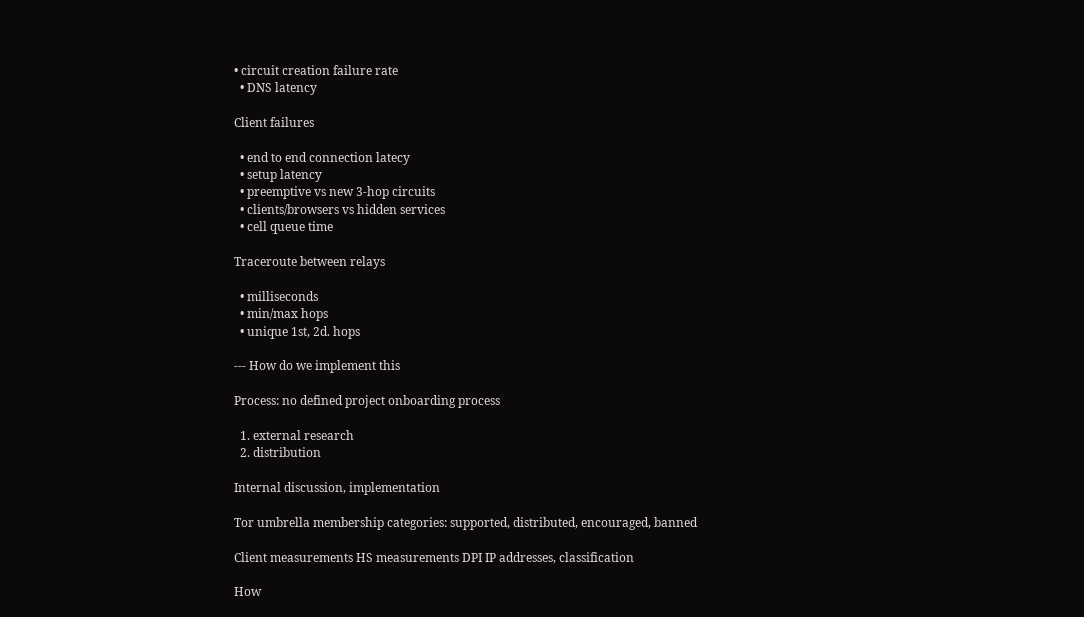• circuit creation failure rate
  • DNS latency

Client failures

  • end to end connection latecy
  • setup latency
  • preemptive vs new 3-hop circuits
  • clients/browsers vs hidden services
  • cell queue time

Traceroute between relays

  • milliseconds
  • min/max hops
  • unique 1st, 2d. hops

--- How do we implement this

Process: no defined project onboarding process

  1. external research
  2. distribution

Internal discussion, implementation

Tor umbrella membership categories: supported, distributed, encouraged, banned

Client measurements HS measurements DPI IP addresses, classification

How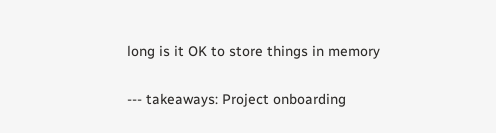long is it OK to store things in memory

--- takeaways: Project onboarding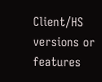Client/HS versions or features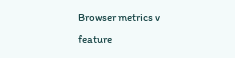Browser metrics v feature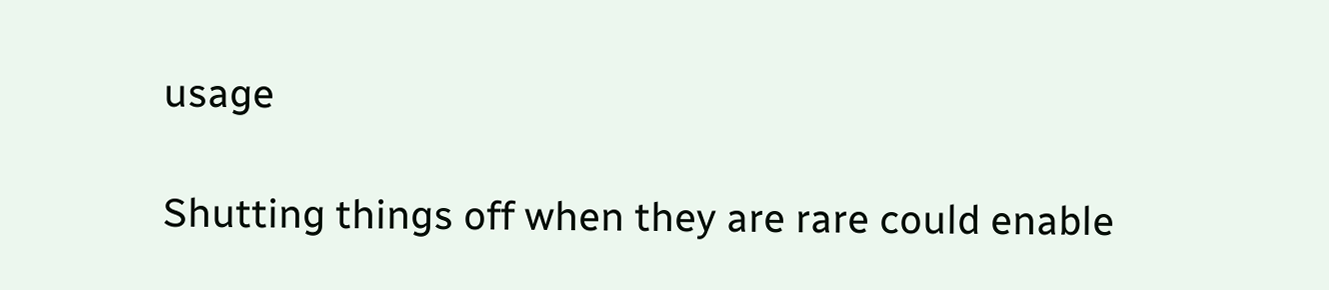usage

Shutting things off when they are rare could enable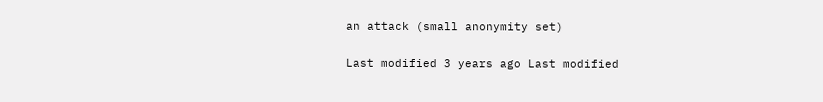an attack (small anonymity set)

Last modified 3 years ago Last modified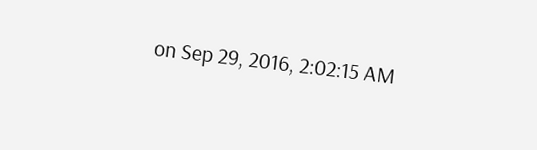on Sep 29, 2016, 2:02:15 AM